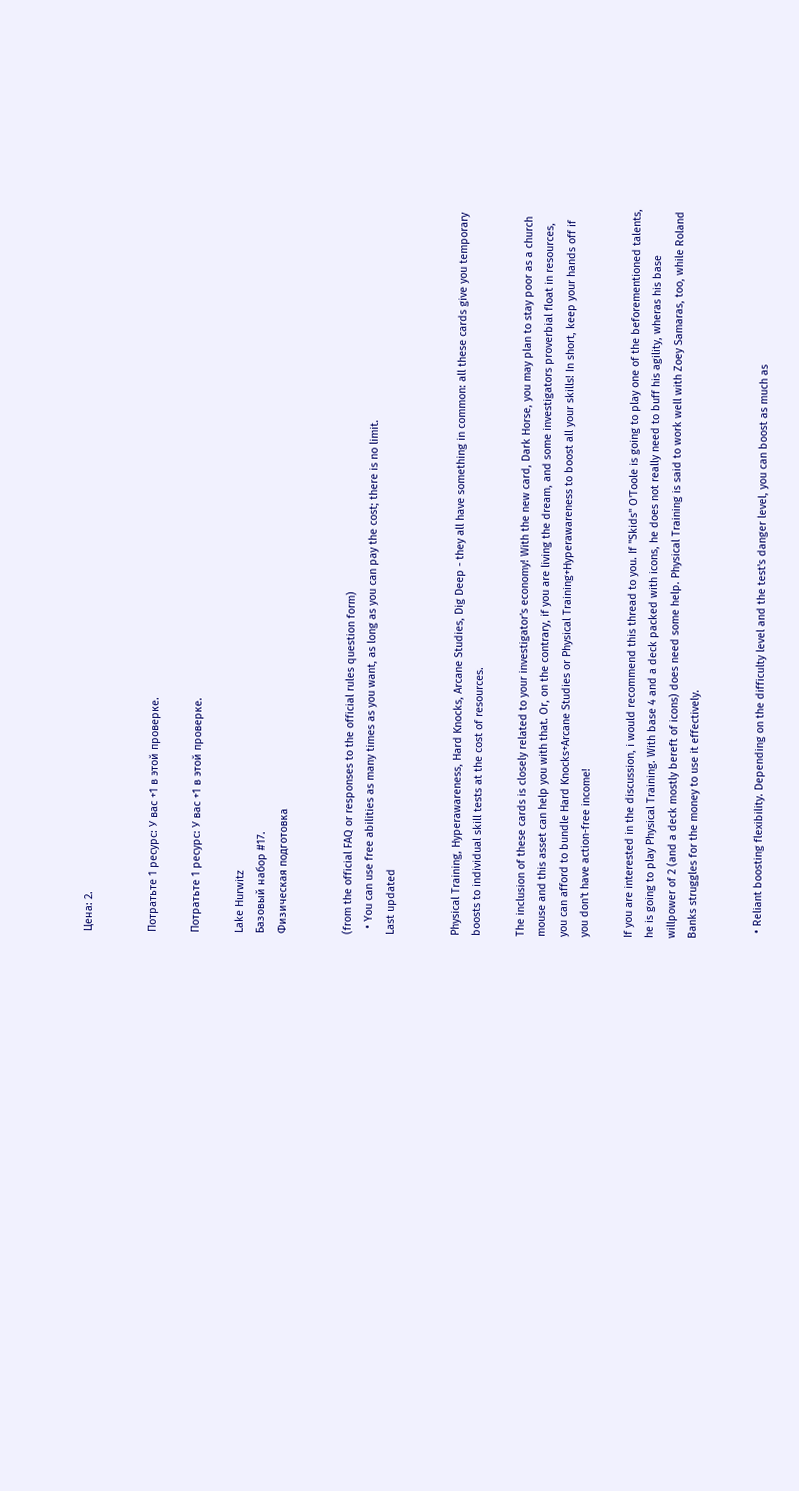Цена: 2.


Потратьте 1 ресурс: У вас +1 в этой проверке.

Потратьте 1 ресурс: У вас +1 в этой проверке.

Lake Hurwitz
Базовый набор #17.
Физическая подготовка


(from the official FAQ or responses to the official rules question form)
  • You can use free abilities as many times as you want, as long as you can pay the cost; there is no limit.
Last updated


Physical Training, Hyperawareness, Hard Knocks, Arcane Studies, Dig Deep - they all have something in common: all these cards give you temporary boosts to individual skill tests at the cost of resources.

The inclusion of these cards is closely related to your investigator's economy! With the new card, Dark Horse, you may plan to stay poor as a church mouse and this asset can help you with that. Or, on the contrary, if you are living the dream, and some investigators proverbial float in resources, you can afford to bundle Hard Knocks+Arcane Studies or Physical Training+Hyperawareness to boost all your skills! In short, keep your hands off if you don't have action-free income!

If you are interested in the discussion, i would recommend this thread to you. If "Skids" O'Toole is going to play one of the beforementioned talents, he is going to play Physical Training. With base 4 and a deck packed with icons, he does not really need to buff his agility, wheras his base willpower of 2 (and a deck mostly bereft of icons) does need some help. Physical Training is said to work well with Zoey Samaras, too, while Roland Banks struggles for the money to use it effectively.


  • Reliant boosting flexibility. Depending on the difficulty level and the test's danger level, you can boost as much as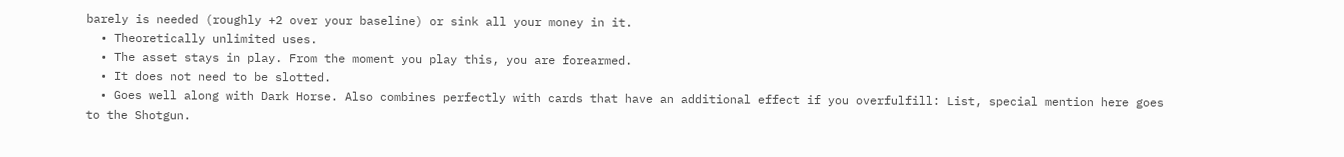barely is needed (roughly +2 over your baseline) or sink all your money in it.
  • Theoretically unlimited uses.
  • The asset stays in play. From the moment you play this, you are forearmed.
  • It does not need to be slotted.
  • Goes well along with Dark Horse. Also combines perfectly with cards that have an additional effect if you overfulfill: List, special mention here goes to the Shotgun.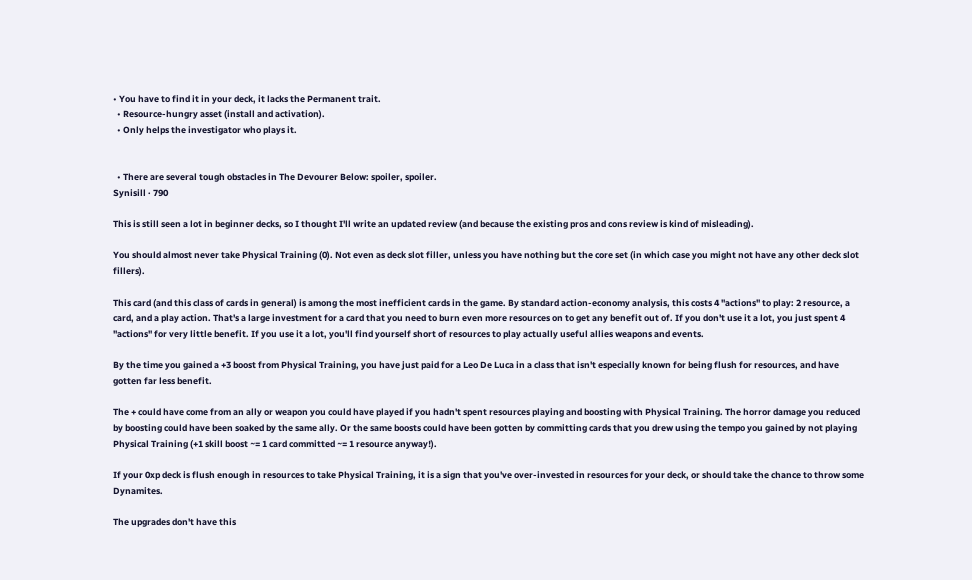• You have to find it in your deck, it lacks the Permanent trait.
  • Resource-hungry asset (install and activation).
  • Only helps the investigator who plays it.


  • There are several tough obstacles in The Devourer Below: spoiler, spoiler.
Synisill · 790

This is still seen a lot in beginner decks, so I thought I'll write an updated review (and because the existing pros and cons review is kind of misleading).

You should almost never take Physical Training (0). Not even as deck slot filler, unless you have nothing but the core set (in which case you might not have any other deck slot fillers).

This card (and this class of cards in general) is among the most inefficient cards in the game. By standard action-economy analysis, this costs 4 "actions" to play: 2 resource, a card, and a play action. That's a large investment for a card that you need to burn even more resources on to get any benefit out of. If you don't use it a lot, you just spent 4 "actions" for very little benefit. If you use it a lot, you'll find yourself short of resources to play actually useful allies weapons and events.

By the time you gained a +3 boost from Physical Training, you have just paid for a Leo De Luca in a class that isn't especially known for being flush for resources, and have gotten far less benefit.

The + could have come from an ally or weapon you could have played if you hadn't spent resources playing and boosting with Physical Training. The horror damage you reduced by boosting could have been soaked by the same ally. Or the same boosts could have been gotten by committing cards that you drew using the tempo you gained by not playing Physical Training (+1 skill boost ~= 1 card committed ~= 1 resource anyway!).

If your 0xp deck is flush enough in resources to take Physical Training, it is a sign that you've over-invested in resources for your deck, or should take the chance to throw some Dynamites.

The upgrades don't have this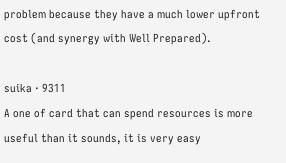problem because they have a much lower upfront cost (and synergy with Well Prepared).

suika · 9311
A one of card that can spend resources is more useful than it sounds, it is very easy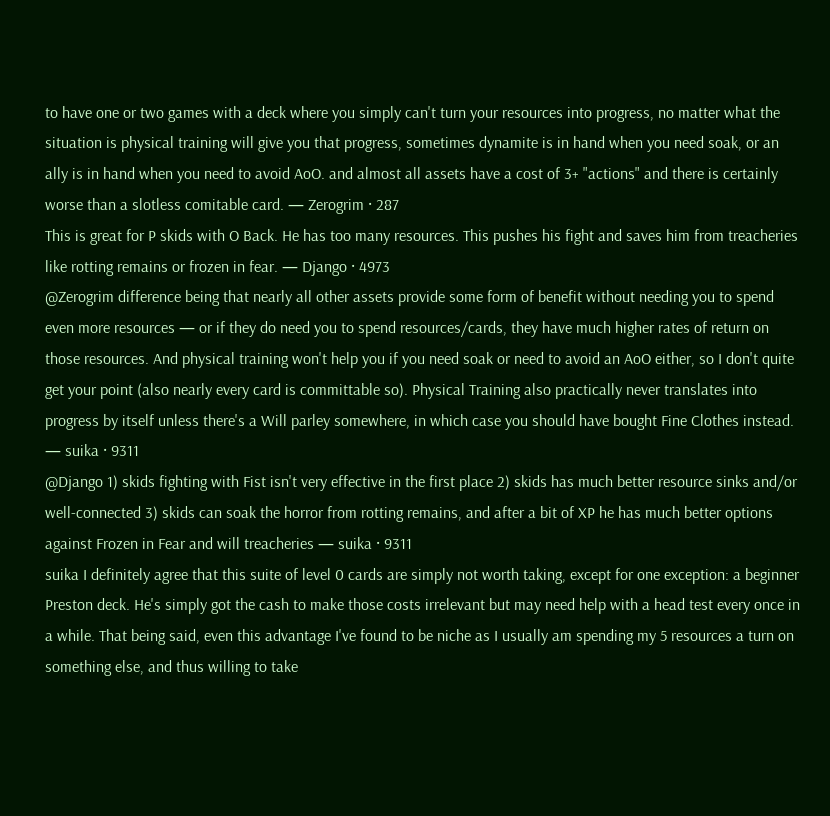to have one or two games with a deck where you simply can't turn your resources into progress, no matter what the situation is physical training will give you that progress, sometimes dynamite is in hand when you need soak, or an ally is in hand when you need to avoid AoO. and almost all assets have a cost of 3+ "actions" and there is certainly worse than a slotless comitable card. — Zerogrim · 287
This is great for P skids with O Back. He has too many resources. This pushes his fight and saves him from treacheries like rotting remains or frozen in fear. — Django · 4973
@Zerogrim difference being that nearly all other assets provide some form of benefit without needing you to spend even more resources — or if they do need you to spend resources/cards, they have much higher rates of return on those resources. And physical training won't help you if you need soak or need to avoid an AoO either, so I don't quite get your point (also nearly every card is committable so). Physical Training also practically never translates into progress by itself unless there's a Will parley somewhere, in which case you should have bought Fine Clothes instead. — suika · 9311
@Django 1) skids fighting with Fist isn't very effective in the first place 2) skids has much better resource sinks and/or well-connected 3) skids can soak the horror from rotting remains, and after a bit of XP he has much better options against Frozen in Fear and will treacheries — suika · 9311
suika I definitely agree that this suite of level 0 cards are simply not worth taking, except for one exception: a beginner Preston deck. He's simply got the cash to make those costs irrelevant but may need help with a head test every once in a while. That being said, even this advantage I've found to be niche as I usually am spending my 5 resources a turn on something else, and thus willing to take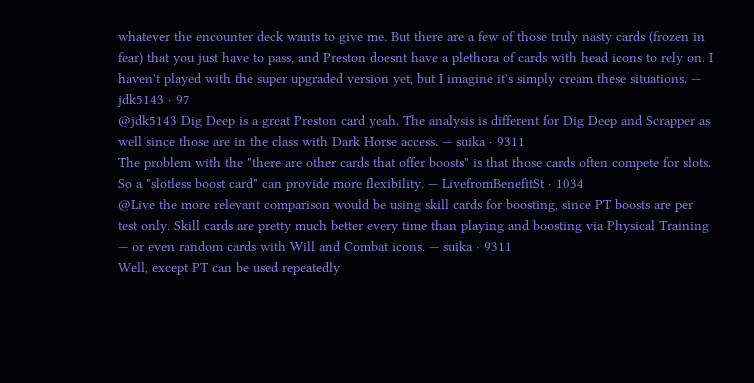whatever the encounter deck wants to give me. But there are a few of those truly nasty cards (frozen in fear) that you just have to pass, and Preston doesnt have a plethora of cards with head icons to rely on. I haven't played with the super upgraded version yet, but I imagine it's simply cream these situations. — jdk5143 · 97
@jdk5143 Dig Deep is a great Preston card yeah. The analysis is different for Dig Deep and Scrapper as well since those are in the class with Dark Horse access. — suika · 9311
The problem with the "there are other cards that offer boosts" is that those cards often compete for slots. So a "slotless boost card" can provide more flexibility. — LivefromBenefitSt · 1034
@Live the more relevant comparison would be using skill cards for boosting, since PT boosts are per test only. Skill cards are pretty much better every time than playing and boosting via Physical Training — or even random cards with Will and Combat icons. — suika · 9311
Well, except PT can be used repeatedly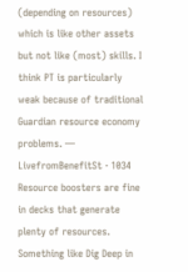(depending on resources) which is like other assets but not like (most) skills. I think PT is particularly weak because of traditional Guardian resource economy problems. — LivefromBenefitSt · 1034
Resource boosters are fine in decks that generate plenty of resources. Something like Dig Deep in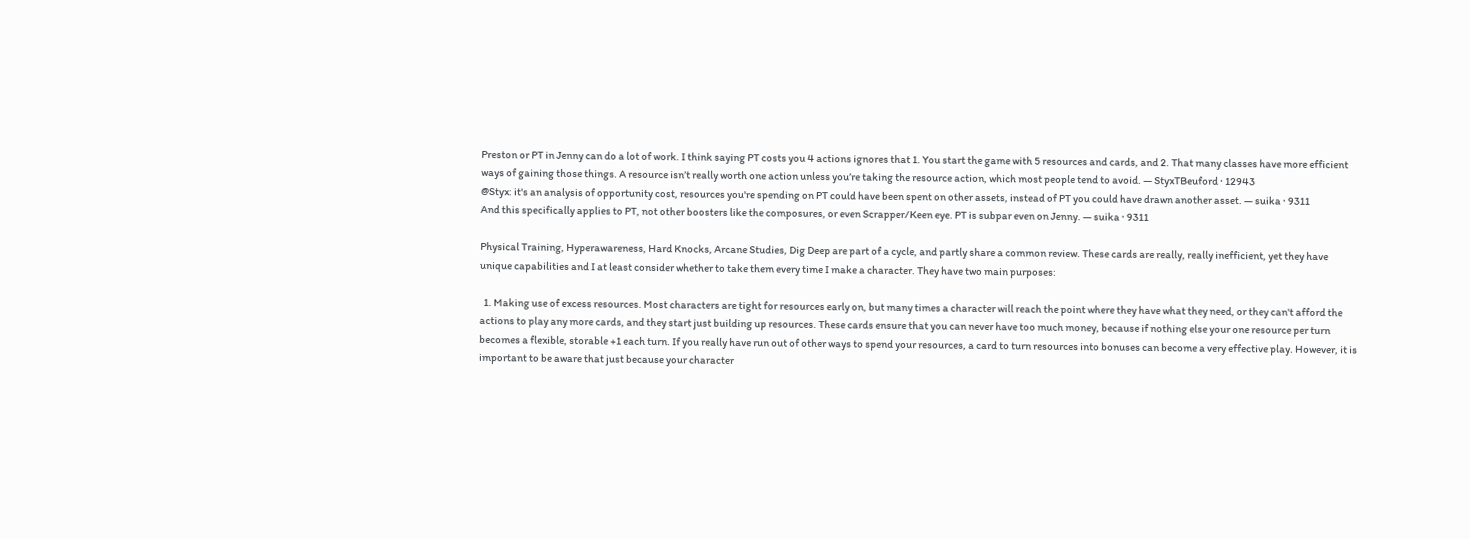Preston or PT in Jenny can do a lot of work. I think saying PT costs you 4 actions ignores that 1. You start the game with 5 resources and cards, and 2. That many classes have more efficient ways of gaining those things. A resource isn’t really worth one action unless you’re taking the resource action, which most people tend to avoid. — StyxTBeuford · 12943
@Styx: it's an analysis of opportunity cost, resources you're spending on PT could have been spent on other assets, instead of PT you could have drawn another asset. — suika · 9311
And this specifically applies to PT, not other boosters like the composures, or even Scrapper/Keen eye. PT is subpar even on Jenny. — suika · 9311

Physical Training, Hyperawareness, Hard Knocks, Arcane Studies, Dig Deep are part of a cycle, and partly share a common review. These cards are really, really inefficient, yet they have unique capabilities and I at least consider whether to take them every time I make a character. They have two main purposes:

  1. Making use of excess resources. Most characters are tight for resources early on, but many times a character will reach the point where they have what they need, or they can't afford the actions to play any more cards, and they start just building up resources. These cards ensure that you can never have too much money, because if nothing else your one resource per turn becomes a flexible, storable +1 each turn. If you really have run out of other ways to spend your resources, a card to turn resources into bonuses can become a very effective play. However, it is important to be aware that just because your character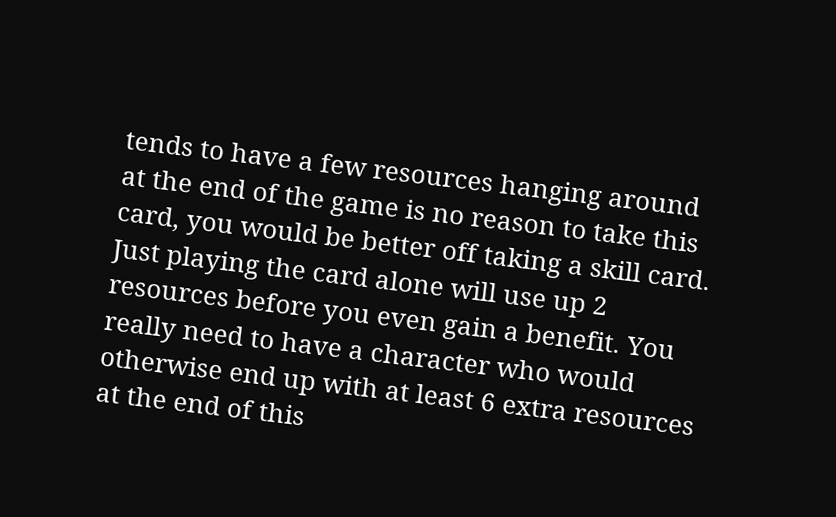tends to have a few resources hanging around at the end of the game is no reason to take this card, you would be better off taking a skill card. Just playing the card alone will use up 2 resources before you even gain a benefit. You really need to have a character who would otherwise end up with at least 6 extra resources at the end of this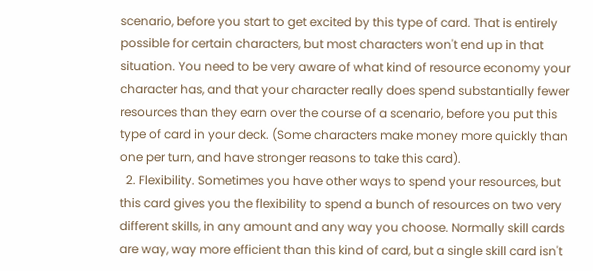scenario, before you start to get excited by this type of card. That is entirely possible for certain characters, but most characters won't end up in that situation. You need to be very aware of what kind of resource economy your character has, and that your character really does spend substantially fewer resources than they earn over the course of a scenario, before you put this type of card in your deck. (Some characters make money more quickly than one per turn, and have stronger reasons to take this card).
  2. Flexibility. Sometimes you have other ways to spend your resources, but this card gives you the flexibility to spend a bunch of resources on two very different skills, in any amount and any way you choose. Normally skill cards are way, way more efficient than this kind of card, but a single skill card isn't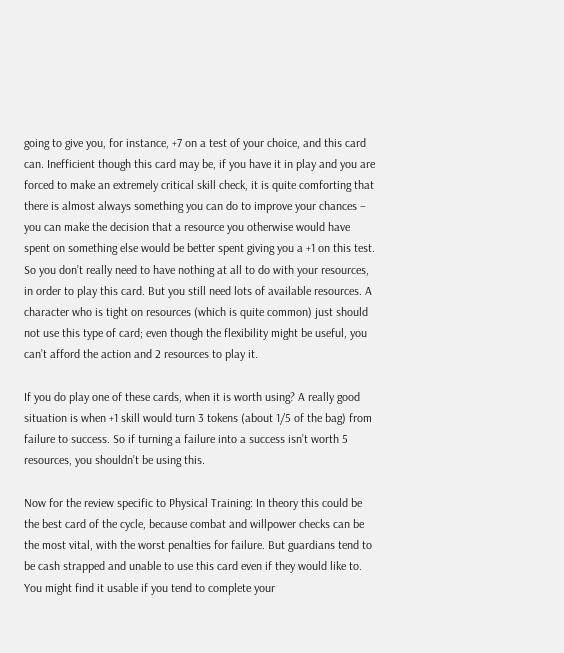going to give you, for instance, +7 on a test of your choice, and this card can. Inefficient though this card may be, if you have it in play and you are forced to make an extremely critical skill check, it is quite comforting that there is almost always something you can do to improve your chances – you can make the decision that a resource you otherwise would have spent on something else would be better spent giving you a +1 on this test. So you don’t really need to have nothing at all to do with your resources, in order to play this card. But you still need lots of available resources. A character who is tight on resources (which is quite common) just should not use this type of card; even though the flexibility might be useful, you can’t afford the action and 2 resources to play it.

If you do play one of these cards, when it is worth using? A really good situation is when +1 skill would turn 3 tokens (about 1/5 of the bag) from failure to success. So if turning a failure into a success isn’t worth 5 resources, you shouldn’t be using this.

Now for the review specific to Physical Training: In theory this could be the best card of the cycle, because combat and willpower checks can be the most vital, with the worst penalties for failure. But guardians tend to be cash strapped and unable to use this card even if they would like to. You might find it usable if you tend to complete your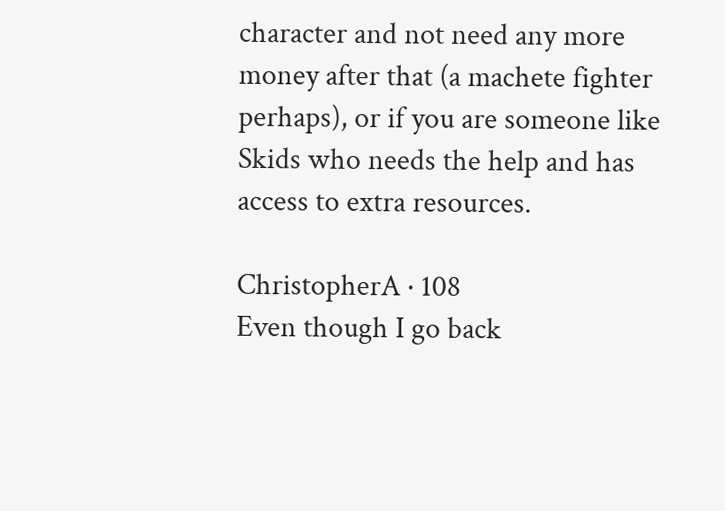character and not need any more money after that (a machete fighter perhaps), or if you are someone like Skids who needs the help and has access to extra resources.

ChristopherA · 108
Even though I go back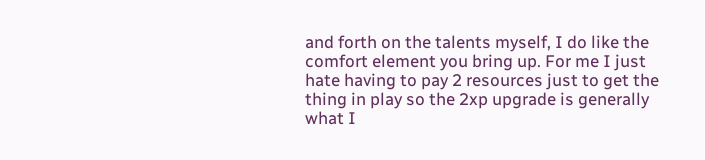and forth on the talents myself, I do like the comfort element you bring up. For me I just hate having to pay 2 resources just to get the thing in play so the 2xp upgrade is generally what I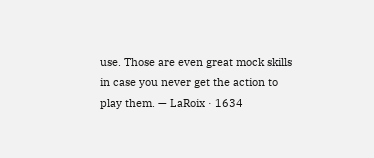use. Those are even great mock skills in case you never get the action to play them. — LaRoix · 1634